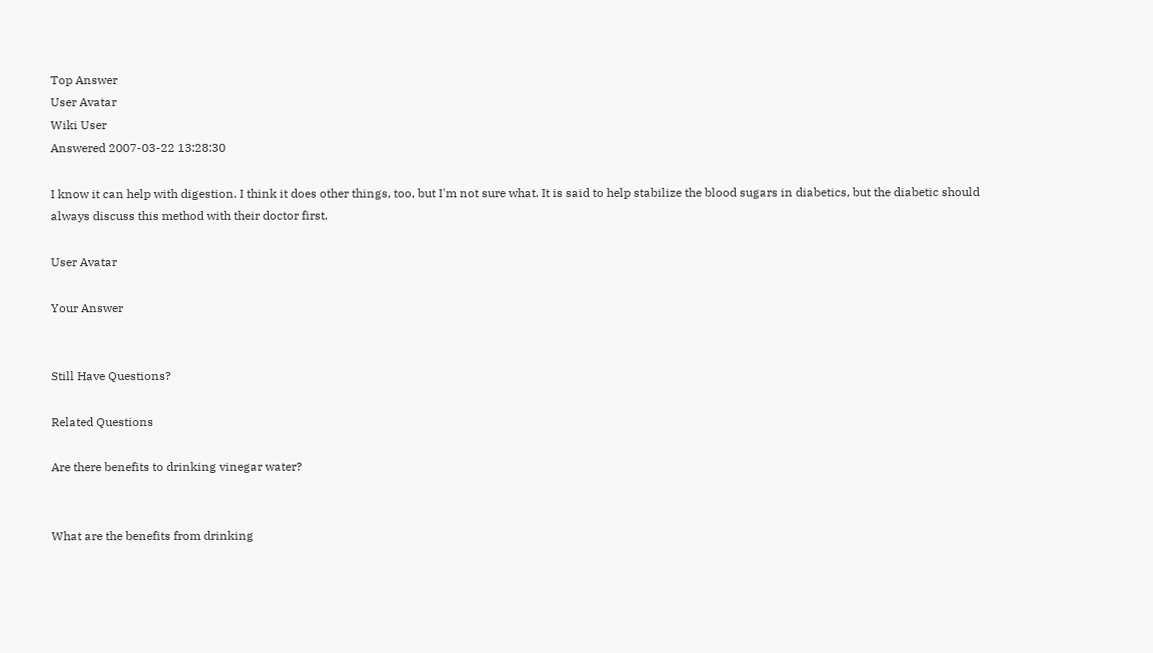Top Answer
User Avatar
Wiki User
Answered 2007-03-22 13:28:30

I know it can help with digestion. I think it does other things, too, but I'm not sure what. It is said to help stabilize the blood sugars in diabetics, but the diabetic should always discuss this method with their doctor first.

User Avatar

Your Answer


Still Have Questions?

Related Questions

Are there benefits to drinking vinegar water?


What are the benefits from drinking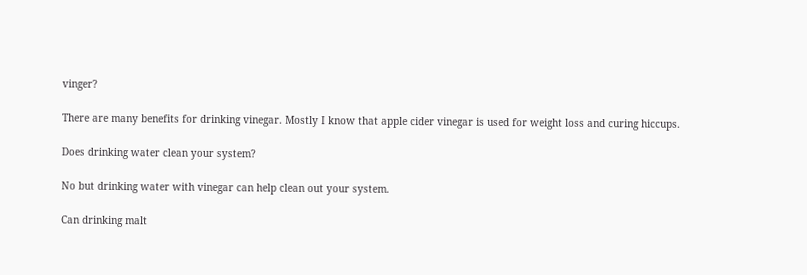vinger?

There are many benefits for drinking vinegar. Mostly I know that apple cider vinegar is used for weight loss and curing hiccups.

Does drinking water clean your system?

No but drinking water with vinegar can help clean out your system.

Can drinking malt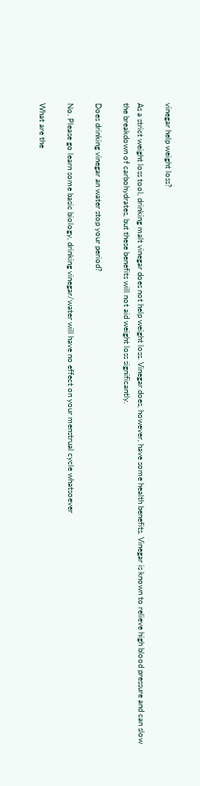vinegar help weight loss?

As a strict weight loss tool, drinking malt vinegar does not help weight loss. Vinegar does, however, have some health benefits. Vinegar is known to relieve high blood pressure and can slow the breakdown of carbohydrates, but these benefits will not aid weight loss significantly.

Does drinking vinegar an water stop your period?

No. Please go learn some basic biology, drinking vinegar/water will have no effect on your menstrual cycle whatsoever

What are the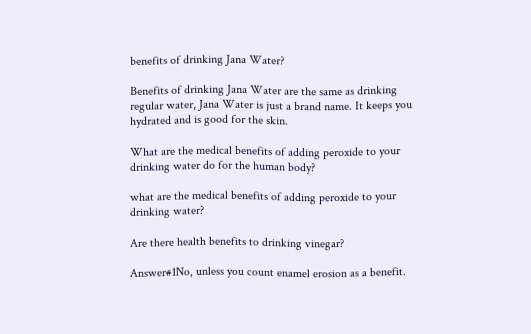benefits of drinking Jana Water?

Benefits of drinking Jana Water are the same as drinking regular water, Jana Water is just a brand name. It keeps you hydrated and is good for the skin.

What are the medical benefits of adding peroxide to your drinking water do for the human body?

what are the medical benefits of adding peroxide to your drinking water?

Are there health benefits to drinking vinegar?

Answer#1No, unless you count enamel erosion as a benefit.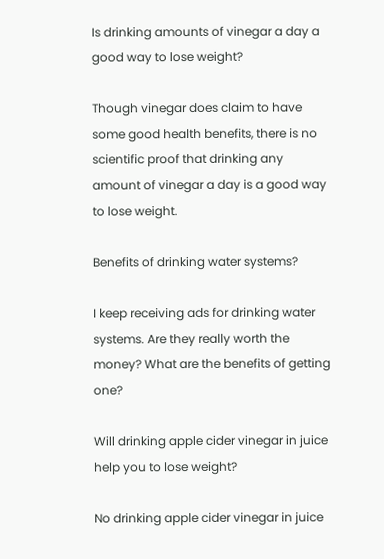Is drinking amounts of vinegar a day a good way to lose weight?

Though vinegar does claim to have some good health benefits, there is no scientific proof that drinking any amount of vinegar a day is a good way to lose weight.

Benefits of drinking water systems?

I keep receiving ads for drinking water systems. Are they really worth the money? What are the benefits of getting one?

Will drinking apple cider vinegar in juice help you to lose weight?

No drinking apple cider vinegar in juice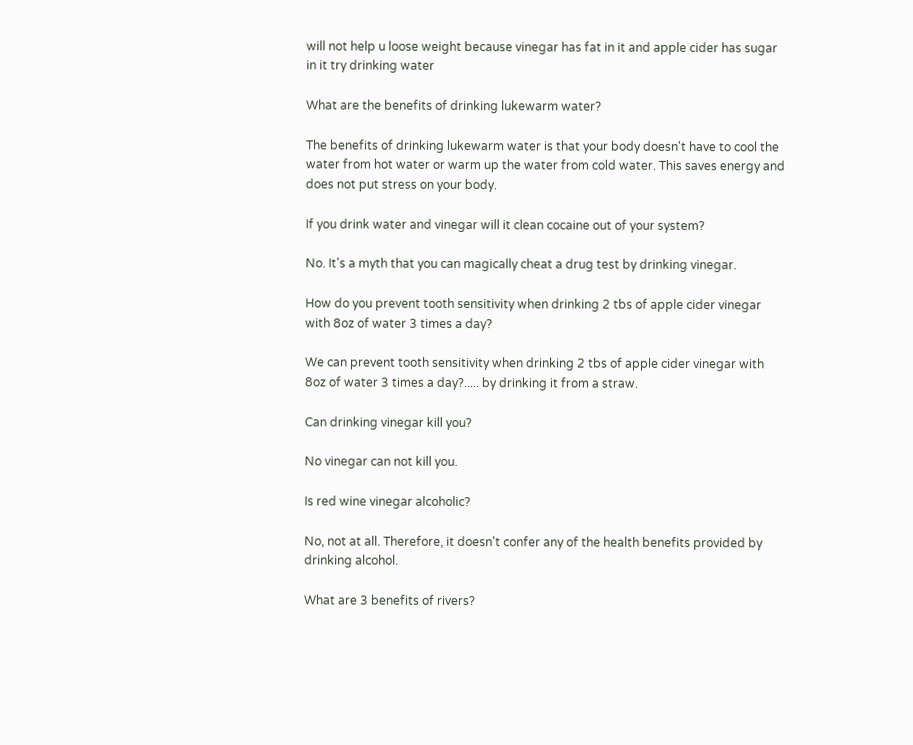will not help u loose weight because vinegar has fat in it and apple cider has sugar in it try drinking water

What are the benefits of drinking lukewarm water?

The benefits of drinking lukewarm water is that your body doesn't have to cool the water from hot water or warm up the water from cold water. This saves energy and does not put stress on your body.

If you drink water and vinegar will it clean cocaine out of your system?

No. It's a myth that you can magically cheat a drug test by drinking vinegar.

How do you prevent tooth sensitivity when drinking 2 tbs of apple cider vinegar with 8oz of water 3 times a day?

We can prevent tooth sensitivity when drinking 2 tbs of apple cider vinegar with 8oz of water 3 times a day?..... by drinking it from a straw.

Can drinking vinegar kill you?

No vinegar can not kill you.

Is red wine vinegar alcoholic?

No, not at all. Therefore, it doesn't confer any of the health benefits provided by drinking alcohol.

What are 3 benefits of rivers?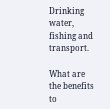Drinking water, fishing and transport.

What are the benefits to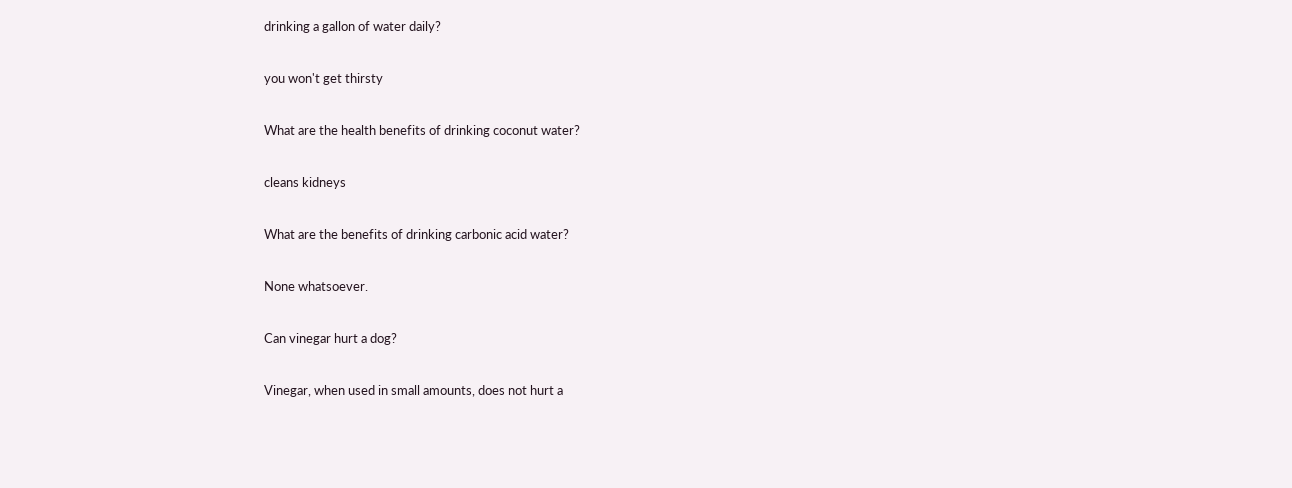drinking a gallon of water daily?

you won't get thirsty

What are the health benefits of drinking coconut water?

cleans kidneys

What are the benefits of drinking carbonic acid water?

None whatsoever.

Can vinegar hurt a dog?

Vinegar, when used in small amounts, does not hurt a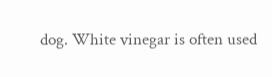dog. White vinegar is often used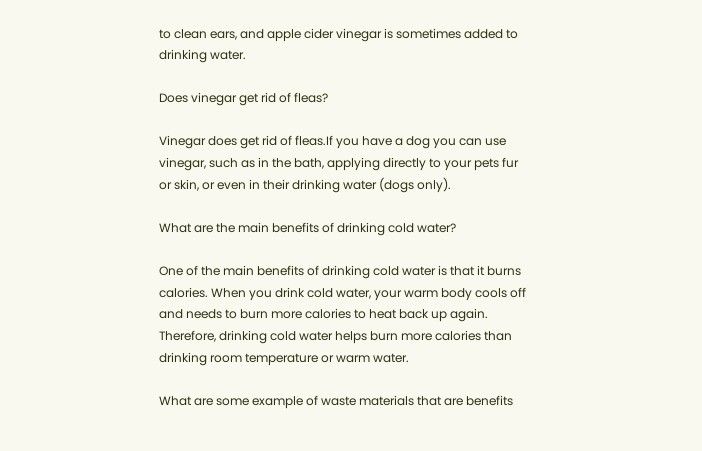to clean ears, and apple cider vinegar is sometimes added to drinking water.

Does vinegar get rid of fleas?

Vinegar does get rid of fleas.If you have a dog you can use vinegar, such as in the bath, applying directly to your pets fur or skin, or even in their drinking water (dogs only).

What are the main benefits of drinking cold water?

One of the main benefits of drinking cold water is that it burns calories. When you drink cold water, your warm body cools off and needs to burn more calories to heat back up again. Therefore, drinking cold water helps burn more calories than drinking room temperature or warm water.

What are some example of waste materials that are benefits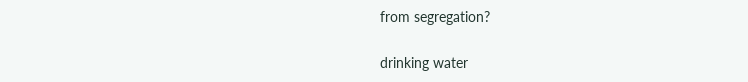from segregation?

drinking water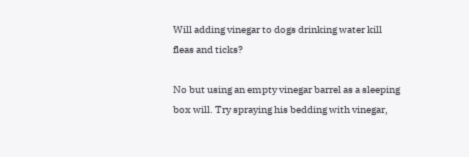Will adding vinegar to dogs drinking water kill fleas and ticks?

No but using an empty vinegar barrel as a sleeping box will. Try spraying his bedding with vinegar,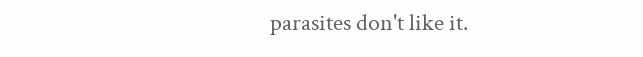parasites don't like it.